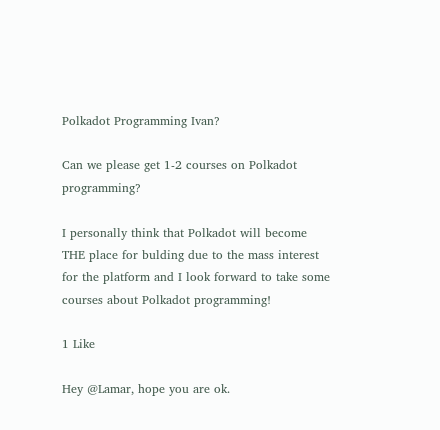Polkadot Programming Ivan?

Can we please get 1-2 courses on Polkadot programming?

I personally think that Polkadot will become THE place for bulding due to the mass interest for the platform and I look forward to take some courses about Polkadot programming!

1 Like

Hey @Lamar, hope you are ok.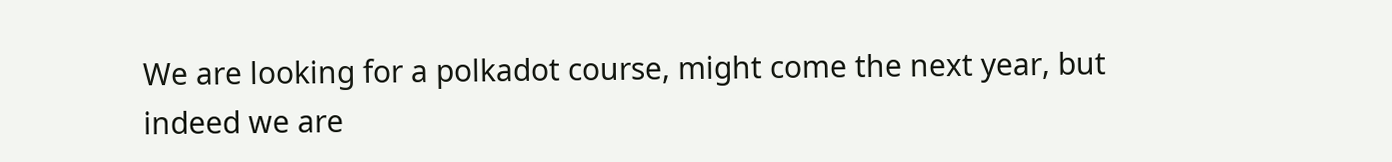We are looking for a polkadot course, might come the next year, but indeed we are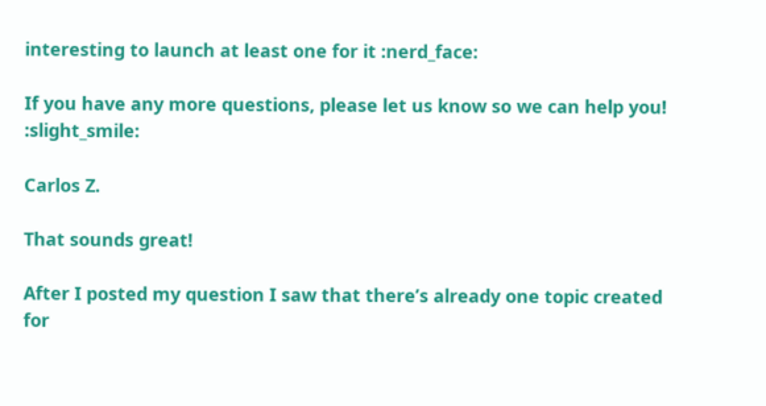interesting to launch at least one for it :nerd_face:

If you have any more questions, please let us know so we can help you! :slight_smile:

Carlos Z.

That sounds great!

After I posted my question I saw that there’s already one topic created for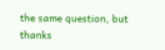the same question, but thanks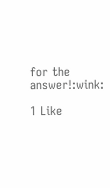for the answer!:wink:

1 Like